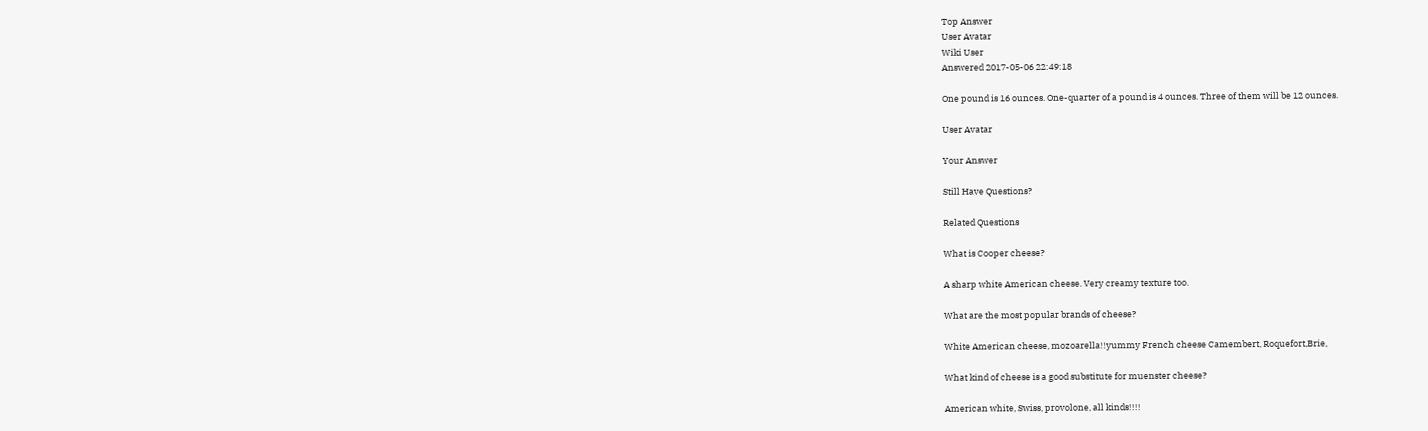Top Answer
User Avatar
Wiki User
Answered 2017-05-06 22:49:18

One pound is 16 ounces. One-quarter of a pound is 4 ounces. Three of them will be 12 ounces.

User Avatar

Your Answer

Still Have Questions?

Related Questions

What is Cooper cheese?

A sharp white American cheese. Very creamy texture too.

What are the most popular brands of cheese?

White American cheese, mozoarella!!yummy French cheese Camembert, Roquefort,Brie,

What kind of cheese is a good substitute for muenster cheese?

American white, Swiss, provolone, all kinds!!!!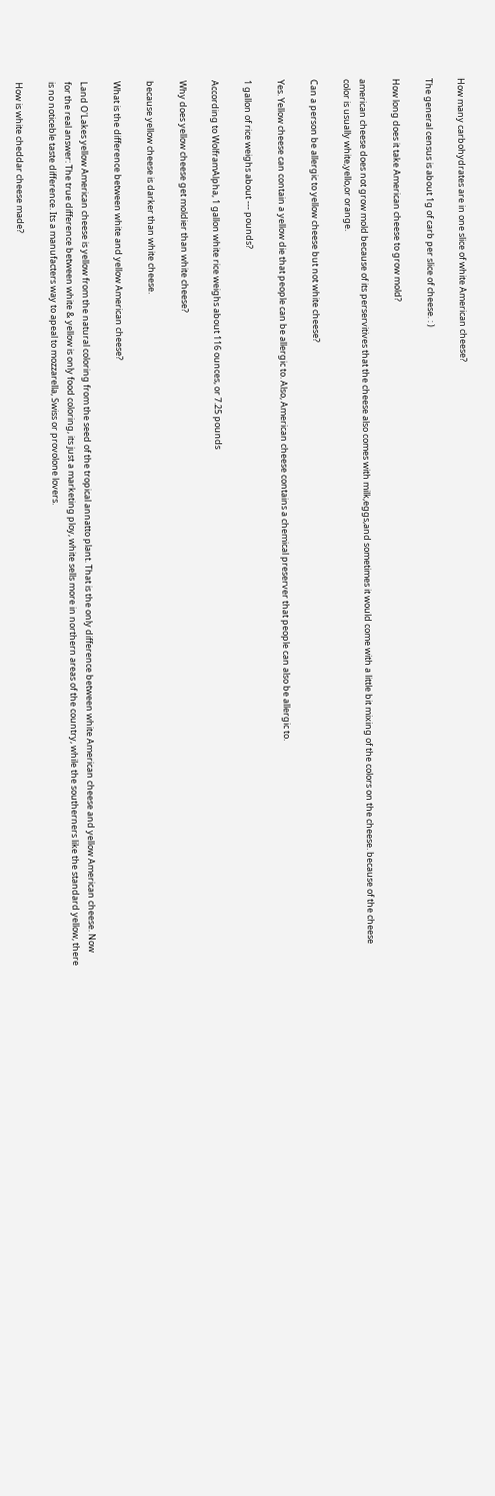How many carbohydrates are in one slice of white American cheese?

The general census is about 1g of carb per slice of cheese. : )

How long does it take American cheese to grow mold?

american cheese does not grow mold because of its perservitives that the cheese also comes with milk,eggs,and sometimes it would come with a little bit mixing of the colors on the cheese. because of the cheese color is usually white,yello,or orange.

Can a person be allergic to yellow cheese but not white cheese?

Yes. Yellow cheese can contain a yellow die that people can be allergic to. Also, American cheese contains a chemical preserver that people can also be allergic to.

1 gallon of rice weighs about --- pounds?

According to WolframAlpha, 1 gallon white rice weighs about 116 ounces, or 7.25 pounds

Why does yellow cheese get moldier than white cheese?

because yellow cheese is darker than white cheese.

What is the difference between white and yellow American cheese?

Land O'Lakes yellow American cheese is yellow from the natural coloring from the seed of the tropical annatto plant. That is the only difference between white American cheese and yellow American cheese. Now for the real answer: The true difference between white & yellow is only food coloring, its just a marketing ploy, white sells more in northern areas of the country, while the southerners like the standard yellow, there is no noticeble taste difference. Its a manufacters way to apeal to mozzarella, Swiss or provolone lovers.

How is white cheddar cheese made?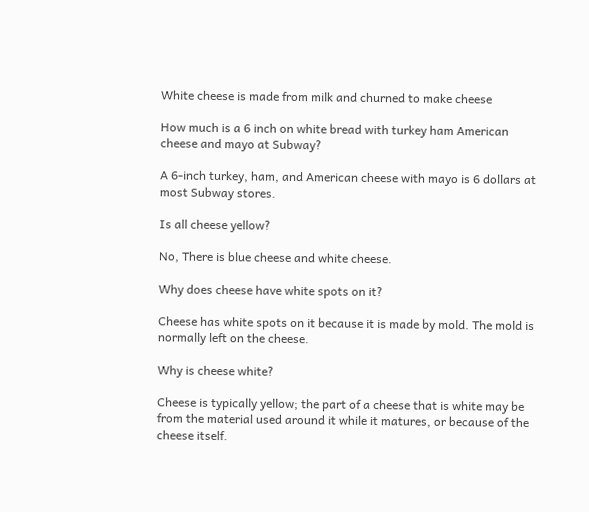White cheese is made from milk and churned to make cheese

How much is a 6 inch on white bread with turkey ham American cheese and mayo at Subway?

A 6-inch turkey, ham, and American cheese with mayo is 6 dollars at most Subway stores.

Is all cheese yellow?

No, There is blue cheese and white cheese.

Why does cheese have white spots on it?

Cheese has white spots on it because it is made by mold. The mold is normally left on the cheese.

Why is cheese white?

Cheese is typically yellow; the part of a cheese that is white may be from the material used around it while it matures, or because of the cheese itself.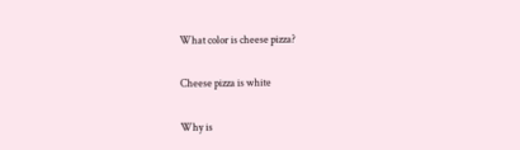What color is cheese pizza?

Cheese pizza is white

Why is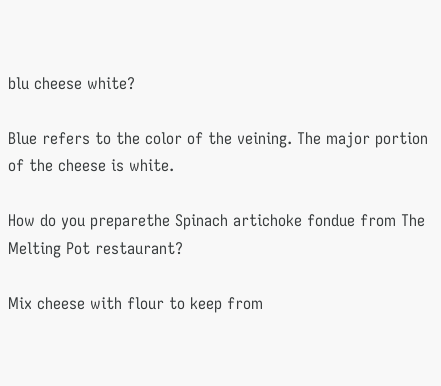blu cheese white?

Blue refers to the color of the veining. The major portion of the cheese is white.

How do you preparethe Spinach artichoke fondue from The Melting Pot restaurant?

Mix cheese with flour to keep from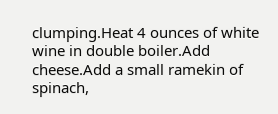clumping.Heat 4 ounces of white wine in double boiler.Add cheese.Add a small ramekin of spinach,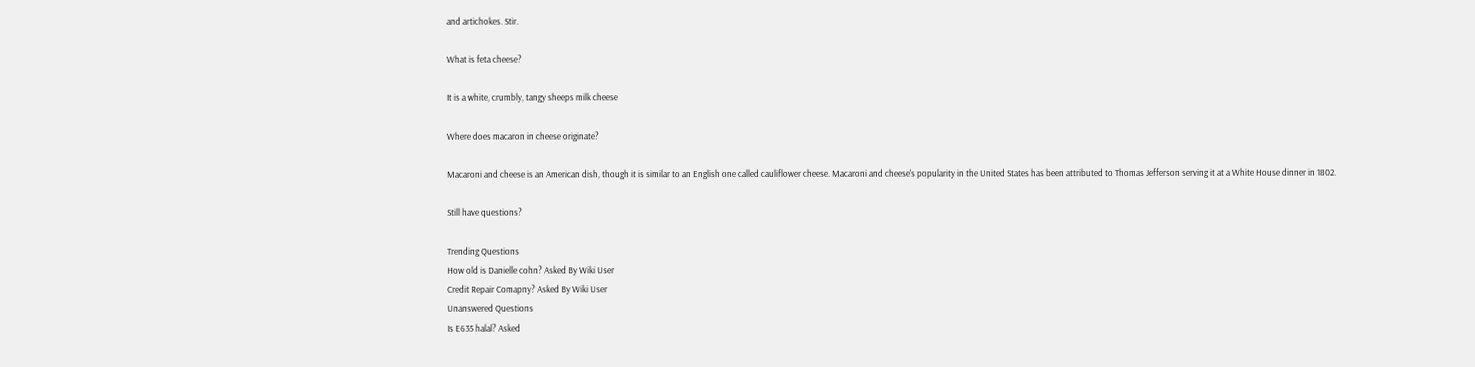and artichokes. Stir.

What is feta cheese?

It is a white, crumbly, tangy sheeps milk cheese

Where does macaron in cheese originate?

Macaroni and cheese is an American dish, though it is similar to an English one called cauliflower cheese. Macaroni and cheese's popularity in the United States has been attributed to Thomas Jefferson serving it at a White House dinner in 1802.

Still have questions?

Trending Questions
How old is Danielle cohn? Asked By Wiki User
Credit Repair Comapny? Asked By Wiki User
Unanswered Questions
Is E635 halal? Asked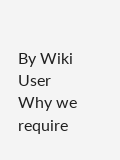By Wiki User
Why we require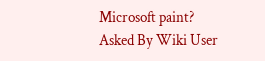Microsoft paint? Asked By Wiki User